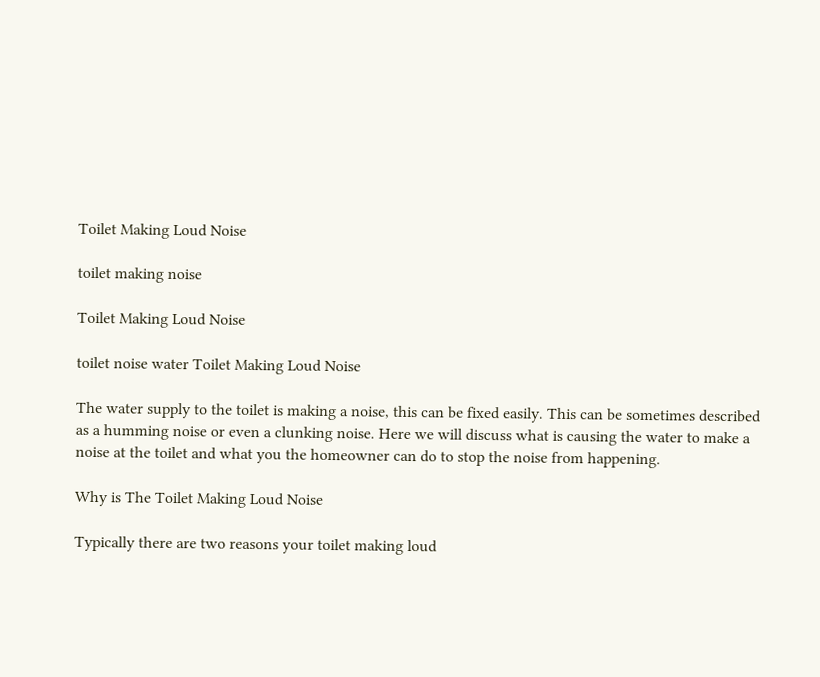Toilet Making Loud Noise

toilet making noise

Toilet Making Loud Noise

toilet noise water Toilet Making Loud Noise

The water supply to the toilet is making a noise, this can be fixed easily. This can be sometimes described as a humming noise or even a clunking noise. Here we will discuss what is causing the water to make a noise at the toilet and what you the homeowner can do to stop the noise from happening.

Why is The Toilet Making Loud Noise

Typically there are two reasons your toilet making loud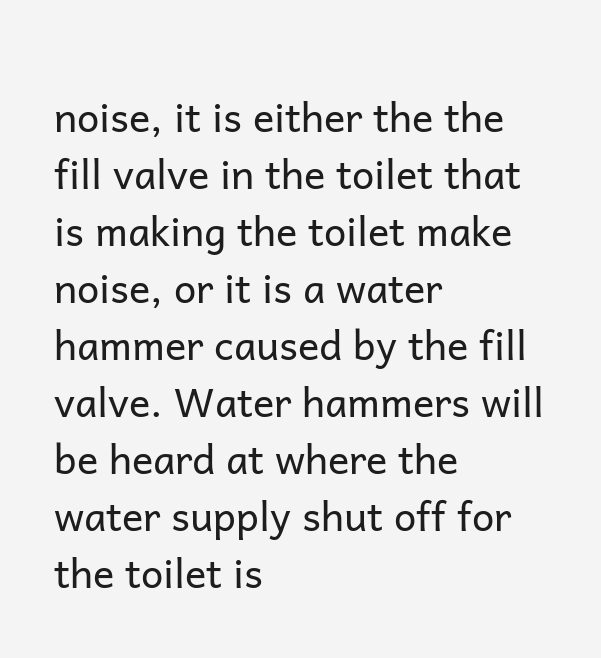noise, it is either the the fill valve in the toilet that is making the toilet make noise, or it is a water hammer caused by the fill valve. Water hammers will be heard at where the water supply shut off for the toilet is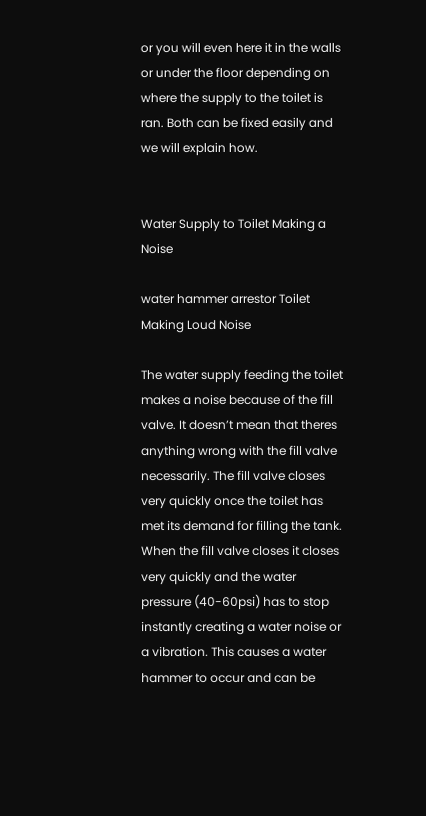or you will even here it in the walls or under the floor depending on where the supply to the toilet is ran. Both can be fixed easily and we will explain how.


Water Supply to Toilet Making a Noise

water hammer arrestor Toilet Making Loud Noise

The water supply feeding the toilet makes a noise because of the fill valve. It doesn’t mean that theres anything wrong with the fill valve necessarily. The fill valve closes very quickly once the toilet has met its demand for filling the tank. When the fill valve closes it closes very quickly and the water pressure (40-60psi) has to stop instantly creating a water noise or a vibration. This causes a water hammer to occur and can be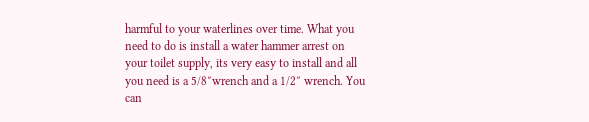harmful to your waterlines over time. What you need to do is install a water hammer arrest on your toilet supply, its very easy to install and all you need is a 5/8″wrench and a 1/2″ wrench. You can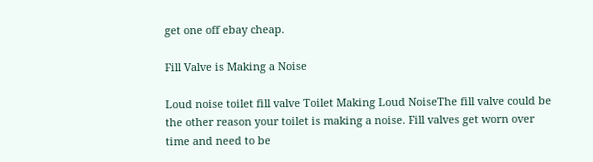get one off ebay cheap.

Fill Valve is Making a Noise

Loud noise toilet fill valve Toilet Making Loud NoiseThe fill valve could be the other reason your toilet is making a noise. Fill valves get worn over time and need to be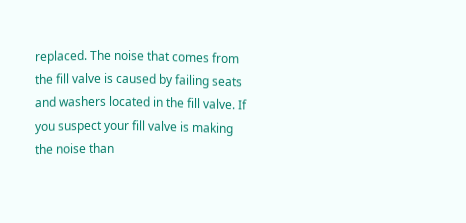replaced. The noise that comes from the fill valve is caused by failing seats and washers located in the fill valve. If you suspect your fill valve is making the noise than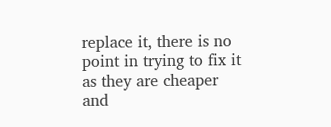replace it, there is no point in trying to fix it as they are cheaper and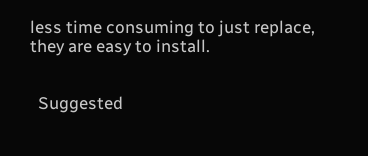less time consuming to just replace, they are easy to install.


  Suggested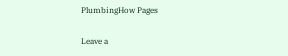PlumbingHow Pages

Leave a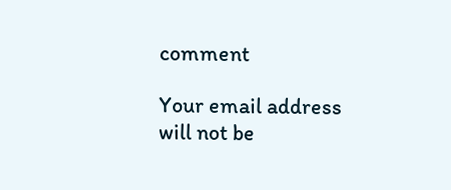comment

Your email address will not be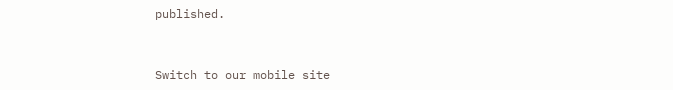published.


Switch to our mobile site